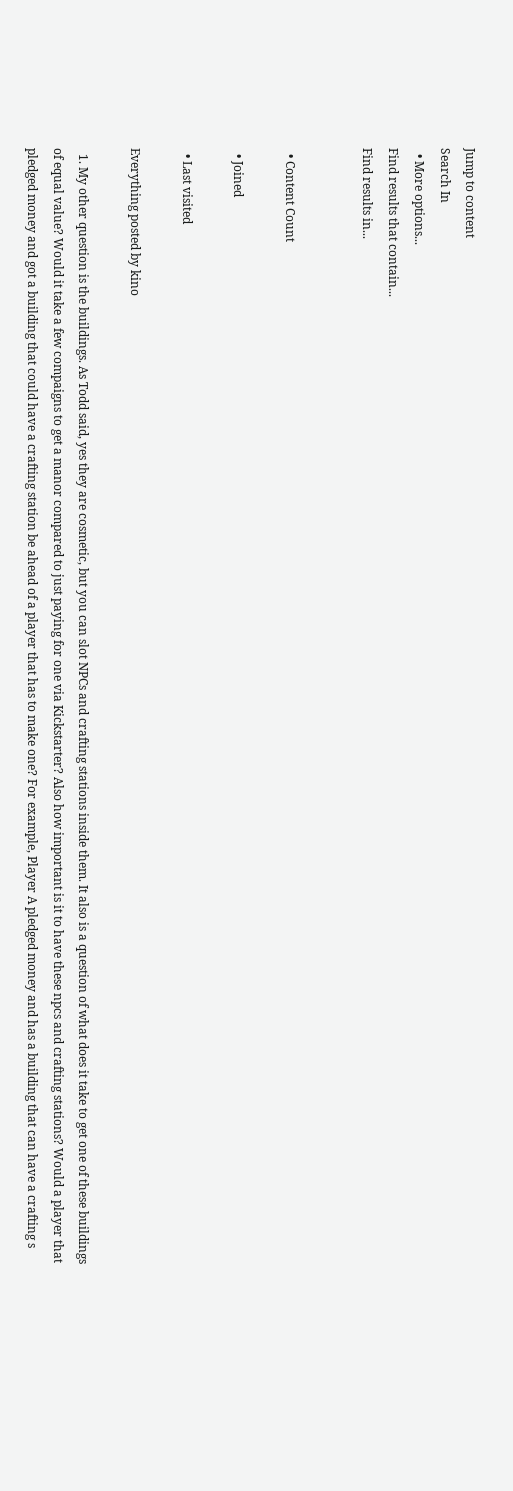Jump to content
Search In
  • More options...
Find results that contain...
Find results in...


  • Content Count

  • Joined

  • Last visited

Everything posted by kino

  1. My other question is the buildings. As Todd said, yes they are cosmetic, but you can slot NPCs and crafting stations inside them. It also is a question of what does it take to get one of these buildings of equal value? Would it take a few compaigns to get a manor compared to just paying for one via Kickstarter? Also how important is it to have these npcs and crafting stations? Would a player that pledged money and got a building that could have a crafting station be ahead of a player that has to make one? For example, Player A pledged money and has a building that can have a crafting s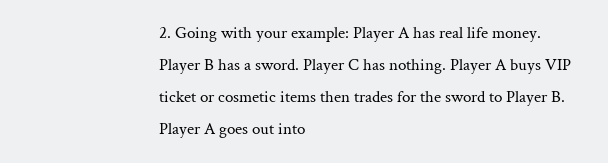2. Going with your example: Player A has real life money. Player B has a sword. Player C has nothing. Player A buys VIP ticket or cosmetic items then trades for the sword to Player B. Player A goes out into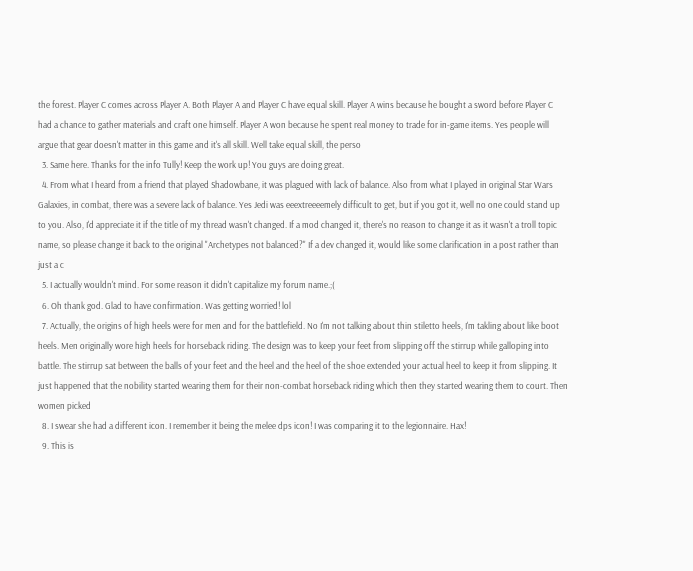the forest. Player C comes across Player A. Both Player A and Player C have equal skill. Player A wins because he bought a sword before Player C had a chance to gather materials and craft one himself. Player A won because he spent real money to trade for in-game items. Yes people will argue that gear doesn't matter in this game and it's all skill. Well take equal skill, the perso
  3. Same here. Thanks for the info Tully! Keep the work up! You guys are doing great.
  4. From what I heard from a friend that played Shadowbane, it was plagued with lack of balance. Also from what I played in original Star Wars Galaxies, in combat, there was a severe lack of balance. Yes Jedi was eeextreeeemely difficult to get, but if you got it, well no one could stand up to you. Also, I'd appreciate it if the title of my thread wasn't changed. If a mod changed it, there's no reason to change it as it wasn't a troll topic name, so please change it back to the original "Archetypes not balanced?" If a dev changed it, would like some clarification in a post rather than just a c
  5. I actually wouldn't mind. For some reason it didn't capitalize my forum name.;(
  6. Oh thank god. Glad to have confirmation. Was getting worried! lol
  7. Actually, the origins of high heels were for men and for the battlefield. No I'm not talking about thin stiletto heels, I'm takling about like boot heels. Men originally wore high heels for horseback riding. The design was to keep your feet from slipping off the stirrup while galloping into battle. The stirrup sat between the balls of your feet and the heel and the heel of the shoe extended your actual heel to keep it from slipping. It just happened that the nobility started wearing them for their non-combat horseback riding which then they started wearing them to court. Then women picked
  8. I swear she had a different icon. I remember it being the melee dps icon! I was comparing it to the legionnaire. Hax!
  9. This is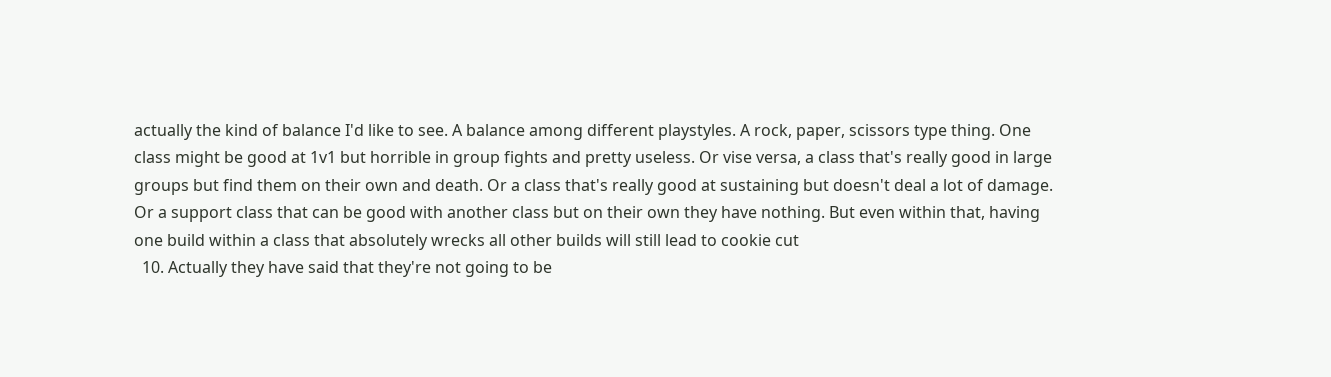actually the kind of balance I'd like to see. A balance among different playstyles. A rock, paper, scissors type thing. One class might be good at 1v1 but horrible in group fights and pretty useless. Or vise versa, a class that's really good in large groups but find them on their own and death. Or a class that's really good at sustaining but doesn't deal a lot of damage. Or a support class that can be good with another class but on their own they have nothing. But even within that, having one build within a class that absolutely wrecks all other builds will still lead to cookie cut
  10. Actually they have said that they're not going to be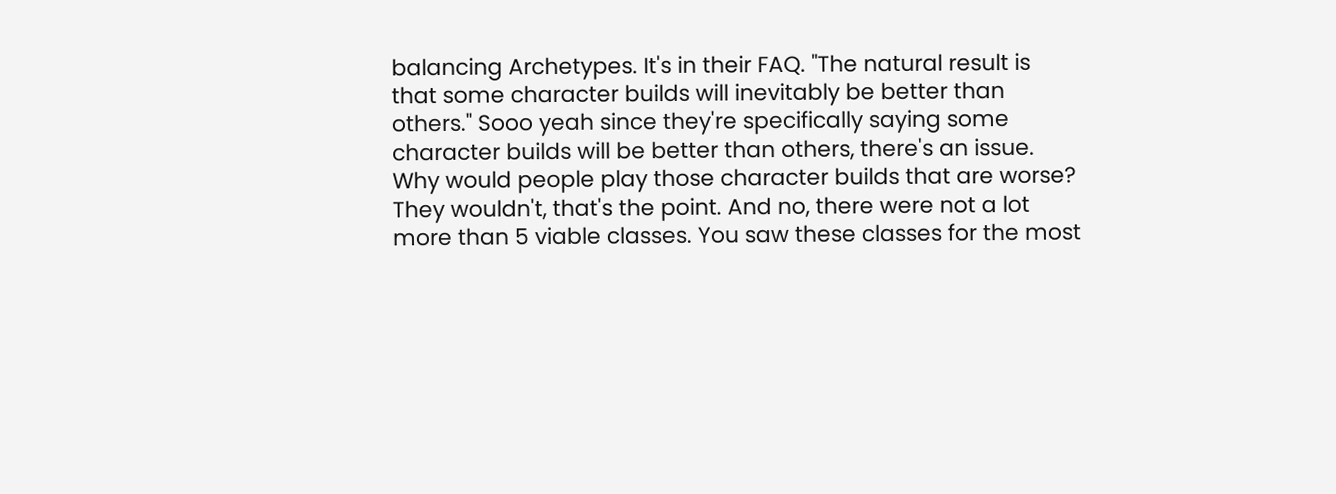balancing Archetypes. It's in their FAQ. "The natural result is that some character builds will inevitably be better than others." Sooo yeah since they're specifically saying some character builds will be better than others, there's an issue. Why would people play those character builds that are worse? They wouldn't, that's the point. And no, there were not a lot more than 5 viable classes. You saw these classes for the most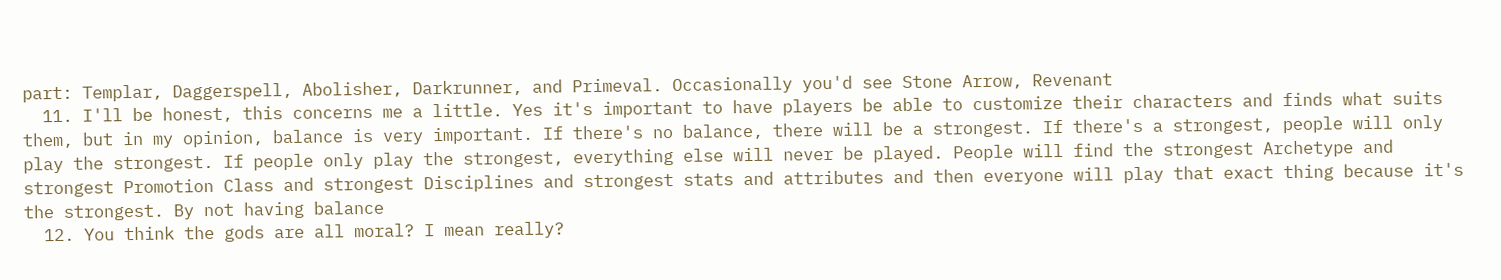part: Templar, Daggerspell, Abolisher, Darkrunner, and Primeval. Occasionally you'd see Stone Arrow, Revenant
  11. I'll be honest, this concerns me a little. Yes it's important to have players be able to customize their characters and finds what suits them, but in my opinion, balance is very important. If there's no balance, there will be a strongest. If there's a strongest, people will only play the strongest. If people only play the strongest, everything else will never be played. People will find the strongest Archetype and strongest Promotion Class and strongest Disciplines and strongest stats and attributes and then everyone will play that exact thing because it's the strongest. By not having balance
  12. You think the gods are all moral? I mean really?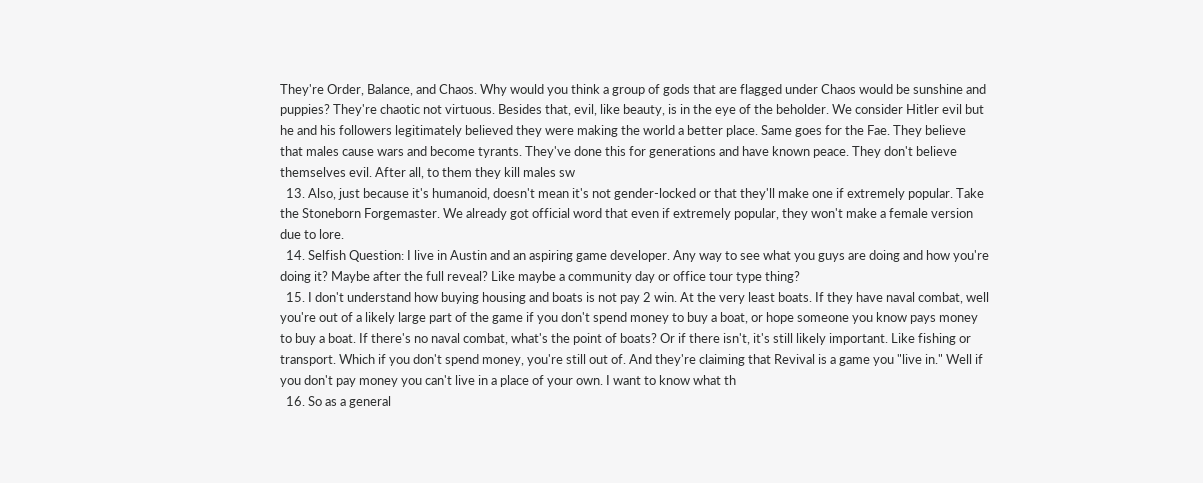They're Order, Balance, and Chaos. Why would you think a group of gods that are flagged under Chaos would be sunshine and puppies? They're chaotic not virtuous. Besides that, evil, like beauty, is in the eye of the beholder. We consider Hitler evil but he and his followers legitimately believed they were making the world a better place. Same goes for the Fae. They believe that males cause wars and become tyrants. They've done this for generations and have known peace. They don't believe themselves evil. After all, to them they kill males sw
  13. Also, just because it's humanoid, doesn't mean it's not gender-locked or that they'll make one if extremely popular. Take the Stoneborn Forgemaster. We already got official word that even if extremely popular, they won't make a female version due to lore.
  14. Selfish Question: I live in Austin and an aspiring game developer. Any way to see what you guys are doing and how you're doing it? Maybe after the full reveal? Like maybe a community day or office tour type thing?
  15. I don't understand how buying housing and boats is not pay 2 win. At the very least boats. If they have naval combat, well you're out of a likely large part of the game if you don't spend money to buy a boat, or hope someone you know pays money to buy a boat. If there's no naval combat, what's the point of boats? Or if there isn't, it's still likely important. Like fishing or transport. Which if you don't spend money, you're still out of. And they're claiming that Revival is a game you "live in." Well if you don't pay money you can't live in a place of your own. I want to know what th
  16. So as a general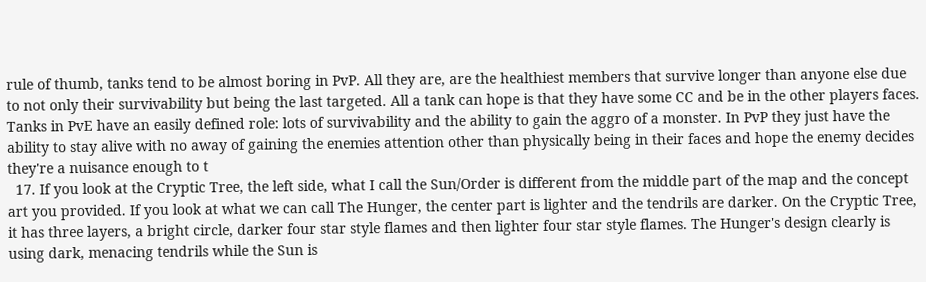rule of thumb, tanks tend to be almost boring in PvP. All they are, are the healthiest members that survive longer than anyone else due to not only their survivability but being the last targeted. All a tank can hope is that they have some CC and be in the other players faces. Tanks in PvE have an easily defined role: lots of survivability and the ability to gain the aggro of a monster. In PvP they just have the ability to stay alive with no away of gaining the enemies attention other than physically being in their faces and hope the enemy decides they're a nuisance enough to t
  17. If you look at the Cryptic Tree, the left side, what I call the Sun/Order is different from the middle part of the map and the concept art you provided. If you look at what we can call The Hunger, the center part is lighter and the tendrils are darker. On the Cryptic Tree, it has three layers, a bright circle, darker four star style flames and then lighter four star style flames. The Hunger's design clearly is using dark, menacing tendrils while the Sun is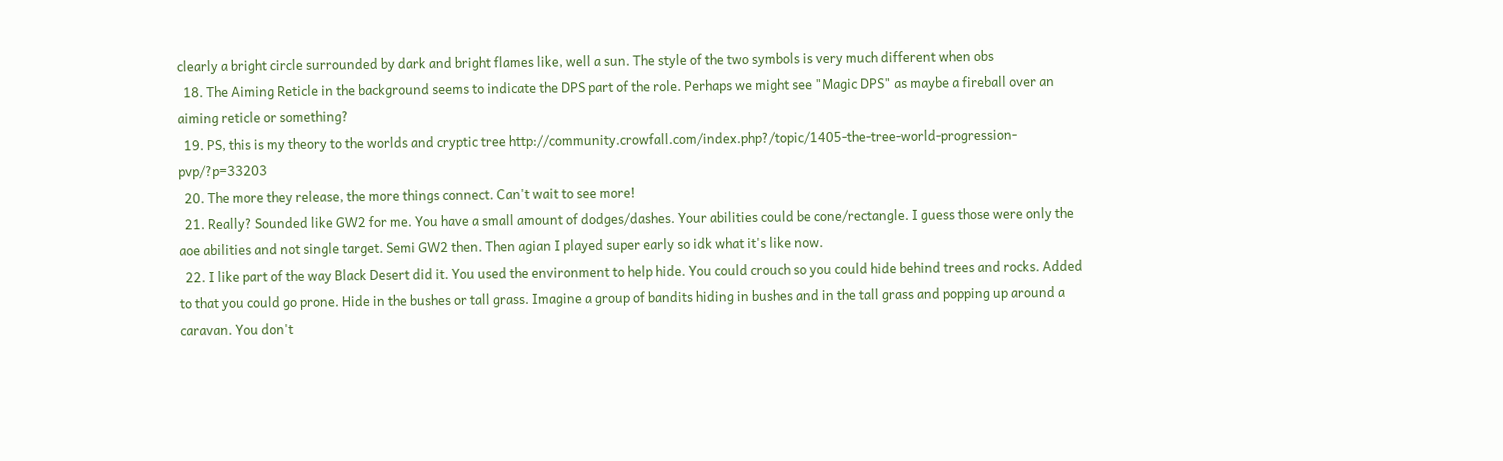clearly a bright circle surrounded by dark and bright flames like, well a sun. The style of the two symbols is very much different when obs
  18. The Aiming Reticle in the background seems to indicate the DPS part of the role. Perhaps we might see "Magic DPS" as maybe a fireball over an aiming reticle or something?
  19. PS, this is my theory to the worlds and cryptic tree http://community.crowfall.com/index.php?/topic/1405-the-tree-world-progression-pvp/?p=33203
  20. The more they release, the more things connect. Can't wait to see more!
  21. Really? Sounded like GW2 for me. You have a small amount of dodges/dashes. Your abilities could be cone/rectangle. I guess those were only the aoe abilities and not single target. Semi GW2 then. Then agian I played super early so idk what it's like now.
  22. I like part of the way Black Desert did it. You used the environment to help hide. You could crouch so you could hide behind trees and rocks. Added to that you could go prone. Hide in the bushes or tall grass. Imagine a group of bandits hiding in bushes and in the tall grass and popping up around a caravan. You don't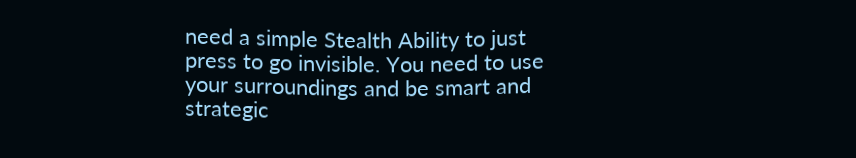need a simple Stealth Ability to just press to go invisible. You need to use your surroundings and be smart and strategic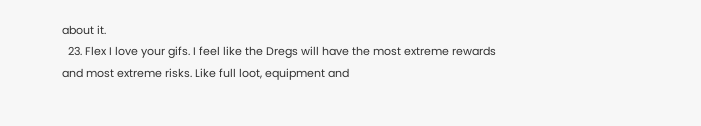about it.
  23. Flex I love your gifs. I feel like the Dregs will have the most extreme rewards and most extreme risks. Like full loot, equipment and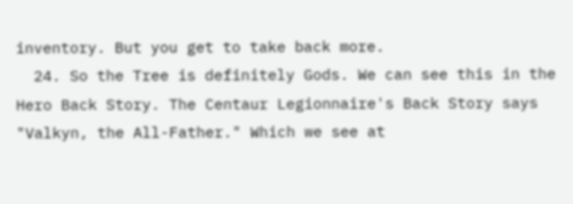inventory. But you get to take back more.
  24. So the Tree is definitely Gods. We can see this in the Hero Back Story. The Centaur Legionnaire's Back Story says "Valkyn, the All-Father." Which we see at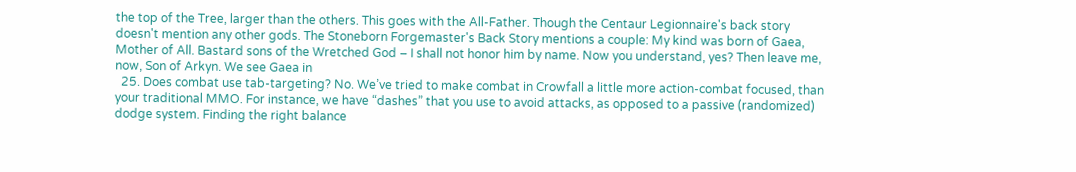the top of the Tree, larger than the others. This goes with the All-Father. Though the Centaur Legionnaire's back story doesn't mention any other gods. The Stoneborn Forgemaster's Back Story mentions a couple: My kind was born of Gaea, Mother of All. Bastard sons of the Wretched God – I shall not honor him by name. Now you understand, yes? Then leave me, now, Son of Arkyn. We see Gaea in
  25. Does combat use tab-targeting? No. We’ve tried to make combat in Crowfall a little more action-combat focused, than your traditional MMO. For instance, we have “dashes” that you use to avoid attacks, as opposed to a passive (randomized) dodge system. Finding the right balance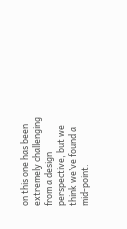on this one has been extremely challenging from a design perspective, but we think we’ve found a mid-point.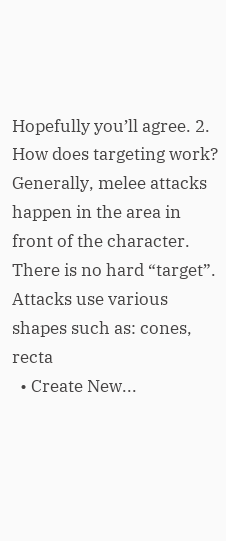Hopefully you’ll agree. 2. How does targeting work? Generally, melee attacks happen in the area in front of the character. There is no hard “target”. Attacks use various shapes such as: cones, recta
  • Create New...